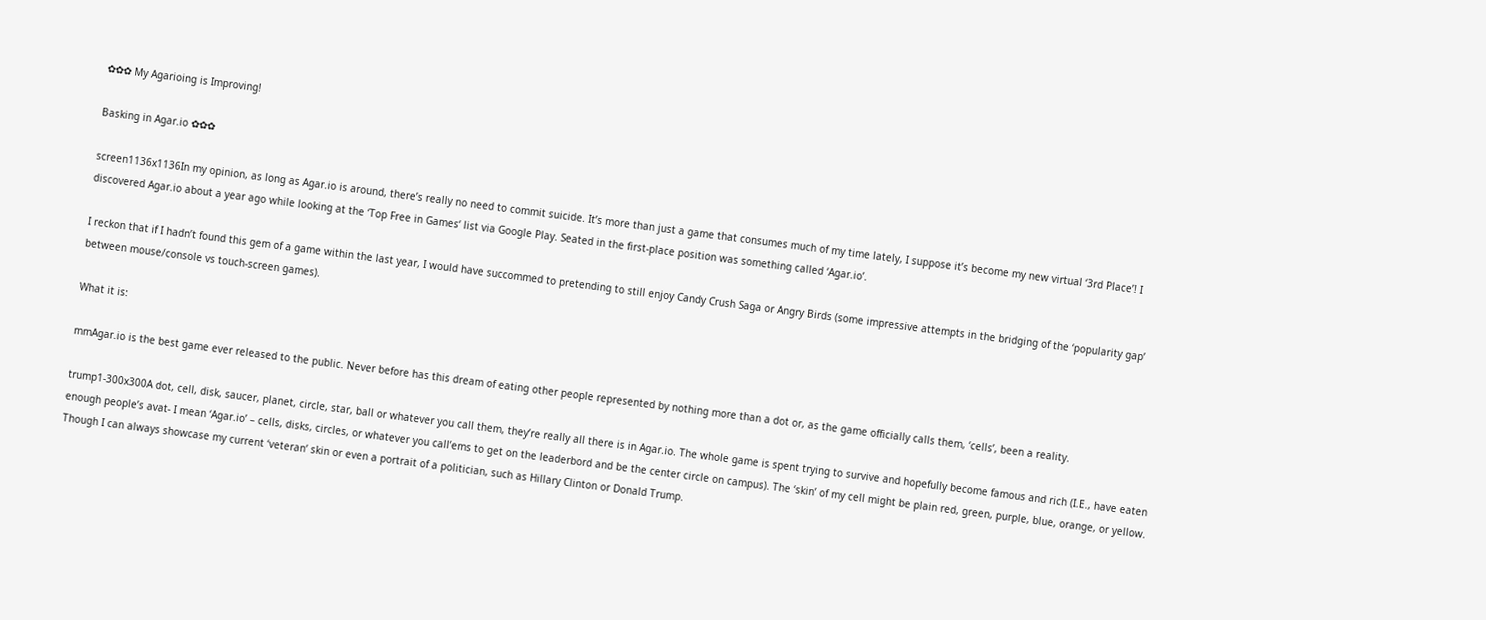✿✿✿ My Agarioing is Improving!

Basking in Agar.io ✿✿✿

screen1136x1136In my opinion, as long as Agar.io is around, there’s really no need to commit suicide. It’s more than just a game that consumes much of my time lately, I suppose it’s become my new virtual ‘3rd Place’! I discovered Agar.io about a year ago while looking at the ‘Top Free in Games‘ list via Google Play. Seated in the first-place position was something called ‘Agar.io’.

I reckon that if I hadn’t found this gem of a game within the last year, I would have succommed to pretending to still enjoy Candy Crush Saga or Angry Birds (some impressive attempts in the bridging of the ‘popularity gap’ between mouse/console vs touch-screen games).

What it is:

mmAgar.io is the best game ever released to the public. Never before has this dream of eating other people represented by nothing more than a dot or, as the game officially calls them, ‘cells’, been a reality.

trump1-300x300A dot, cell, disk, saucer, planet, circle, star, ball or whatever you call them, they’re really all there is in Agar.io. The whole game is spent trying to survive and hopefully become famous and rich (I.E., have eaten enough people’s avat- I mean ‘Agar.io’ – cells, disks, circles, or whatever you call’ems to get on the leaderbord and be the center circle on campus). The ‘skin’ of my cell might be plain red, green, purple, blue, orange, or yellow. Though I can always showcase my current ‘veteran‘ skin or even a portrait of a politician, such as Hillary Clinton or Donald Trump.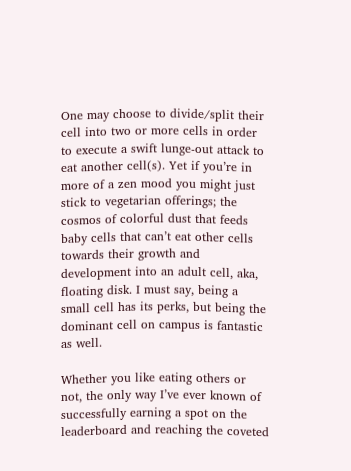One may choose to divide/split their cell into two or more cells in order to execute a swift lunge-out attack to eat another cell(s). Yet if you’re in more of a zen mood you might just stick to vegetarian offerings; the cosmos of colorful dust that feeds baby cells that can’t eat other cells towards their growth and development into an adult cell, aka, floating disk. I must say, being a small cell has its perks, but being the dominant cell on campus is fantastic as well.

Whether you like eating others or not, the only way I’ve ever known of successfully earning a spot on the leaderboard and reaching the coveted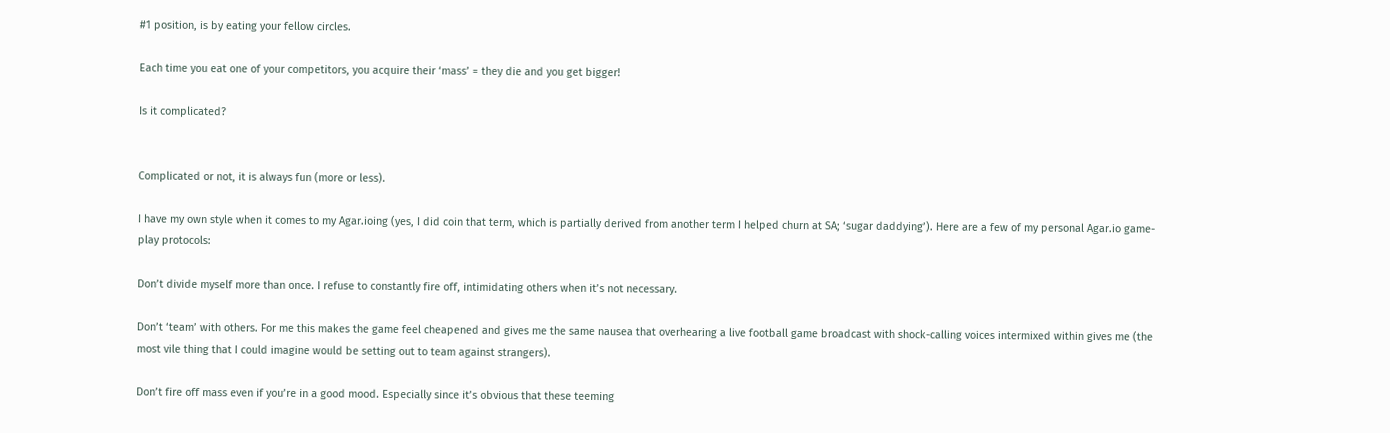#1 position, is by eating your fellow circles.

Each time you eat one of your competitors, you acquire their ‘mass’ = they die and you get bigger!

Is it complicated?


Complicated or not, it is always fun (more or less).

I have my own style when it comes to my Agar.ioing (yes, I did coin that term, which is partially derived from another term I helped churn at SA; ‘sugar daddying’). Here are a few of my personal Agar.io game-play protocols:

Don’t divide myself more than once. I refuse to constantly fire off, intimidating others when it’s not necessary.

Don’t ‘team’ with others. For me this makes the game feel cheapened and gives me the same nausea that overhearing a live football game broadcast with shock-calling voices intermixed within gives me (the most vile thing that I could imagine would be setting out to team against strangers).

Don’t fire off mass even if you’re in a good mood. Especially since it’s obvious that these teeming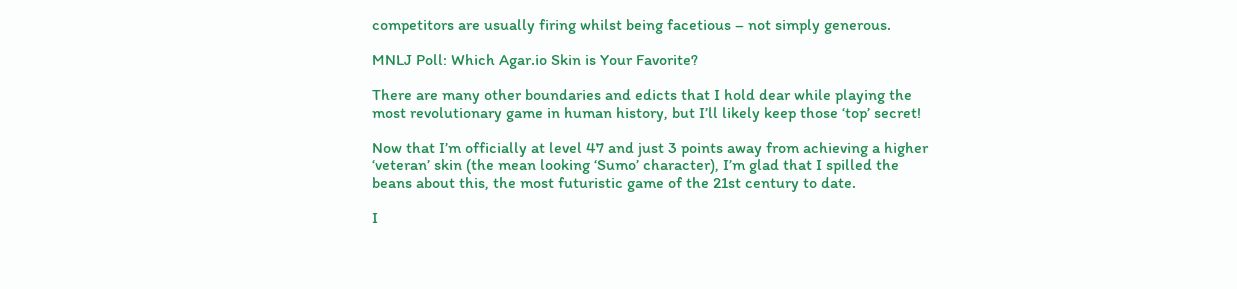competitors are usually firing whilst being facetious – not simply generous.

MNLJ Poll: Which Agar.io Skin is Your Favorite?

There are many other boundaries and edicts that I hold dear while playing the most revolutionary game in human history, but I’ll likely keep those ‘top’ secret!

Now that I’m officially at level 47 and just 3 points away from achieving a higher ‘veteran’ skin (the mean looking ‘Sumo’ character), I’m glad that I spilled the beans about this, the most futuristic game of the 21st century to date.

I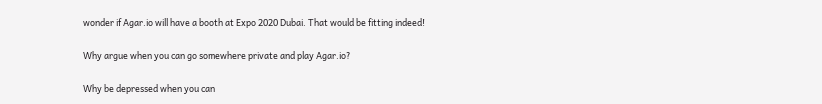wonder if Agar.io will have a booth at Expo 2020 Dubai. That would be fitting indeed!

Why argue when you can go somewhere private and play Agar.io?

Why be depressed when you can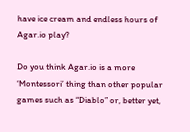have ice cream and endless hours of Agar.io play?

Do you think Agar.io is a more ‘Montessori’ thing than other popular games such as “Diablo” or, better yet,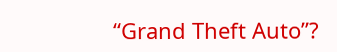“Grand Theft Auto”?